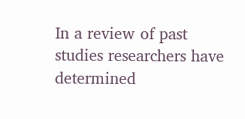In a review of past studies researchers have determined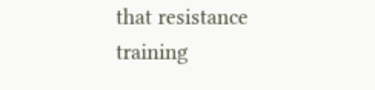that resistance training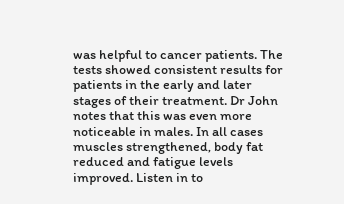was helpful to cancer patients. The tests showed consistent results for patients in the early and later stages of their treatment. Dr John notes that this was even more noticeable in males. In all cases muscles strengthened, body fat reduced and fatigue levels improved. Listen in to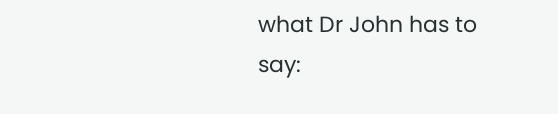what Dr John has to say: